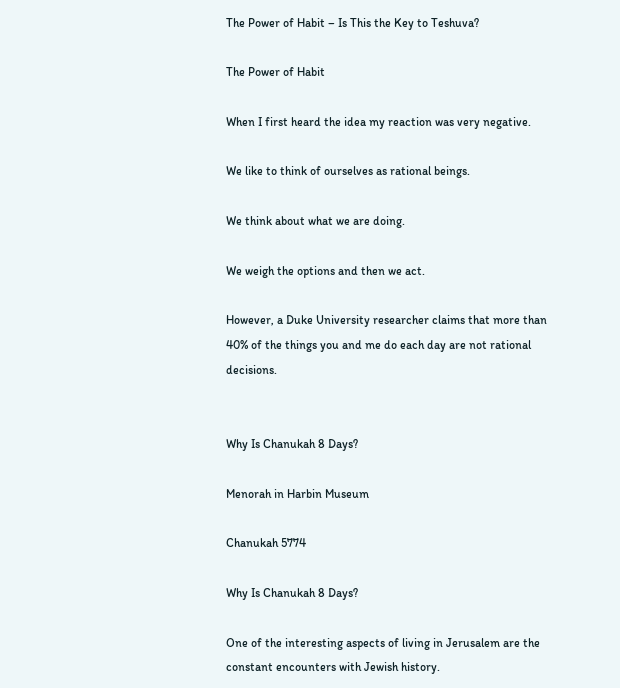The Power of Habit – Is This the Key to Teshuva?

The Power of Habit

When I first heard the idea my reaction was very negative.

We like to think of ourselves as rational beings.

We think about what we are doing.

We weigh the options and then we act.

However, a Duke University researcher claims that more than 40% of the things you and me do each day are not rational decisions.


Why Is Chanukah 8 Days?

Menorah in Harbin Museum

Chanukah 5774

Why Is Chanukah 8 Days?

One of the interesting aspects of living in Jerusalem are the constant encounters with Jewish history.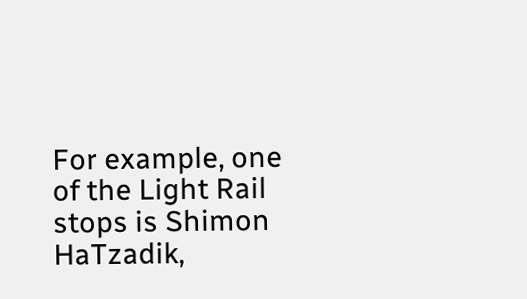For example, one of the Light Rail stops is Shimon HaTzadik,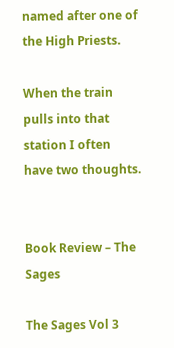named after one of the High Priests.

When the train pulls into that station I often have two thoughts.


Book Review – The Sages

The Sages Vol 3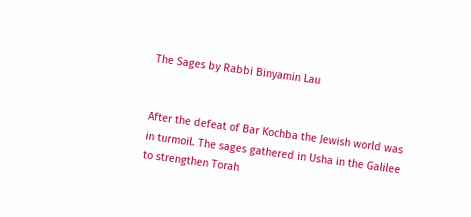The Sages by Rabbi Binyamin Lau


After the defeat of Bar Kochba the Jewish world was in turmoil. The sages gathered in Usha in the Galilee to strengthen Torah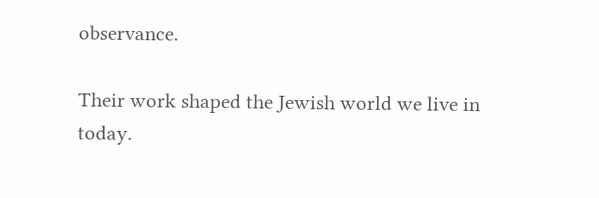observance.

Their work shaped the Jewish world we live in today.